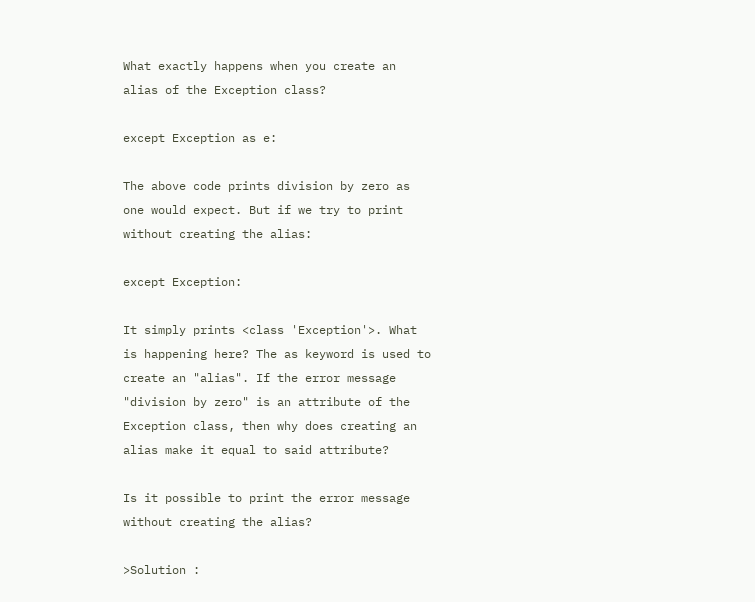What exactly happens when you create an alias of the Exception class?

except Exception as e:

The above code prints division by zero as one would expect. But if we try to print without creating the alias:

except Exception:

It simply prints <class 'Exception'>. What is happening here? The as keyword is used to create an "alias". If the error message "division by zero" is an attribute of the Exception class, then why does creating an alias make it equal to said attribute?

Is it possible to print the error message without creating the alias?

>Solution :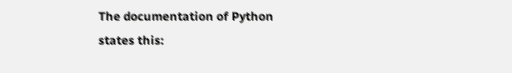The documentation of Python states this: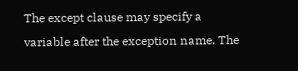The except clause may specify a variable after the exception name. The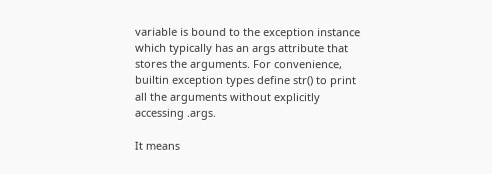variable is bound to the exception instance which typically has an args attribute that stores the arguments. For convenience, builtin exception types define str() to print all the arguments without explicitly accessing .args.

It means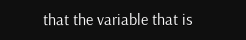that the variable that is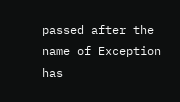passed after the name of Exception has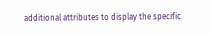additional attributes to display the specific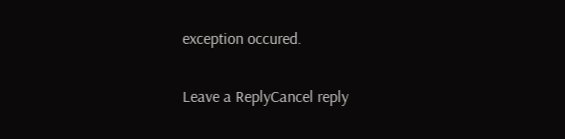exception occured.

Leave a ReplyCancel reply